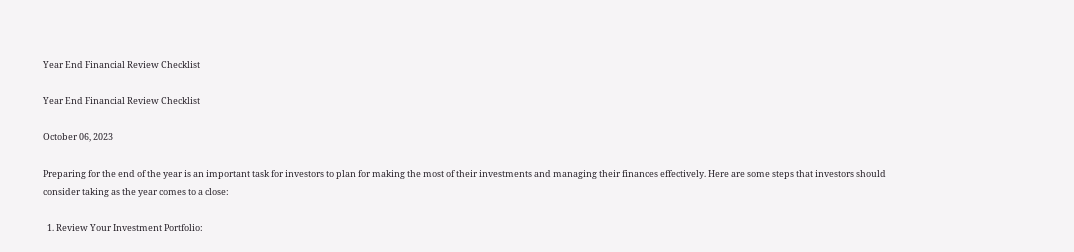Year End Financial Review Checklist

Year End Financial Review Checklist

October 06, 2023

Preparing for the end of the year is an important task for investors to plan for making the most of their investments and managing their finances effectively. Here are some steps that investors should consider taking as the year comes to a close:

  1. Review Your Investment Portfolio: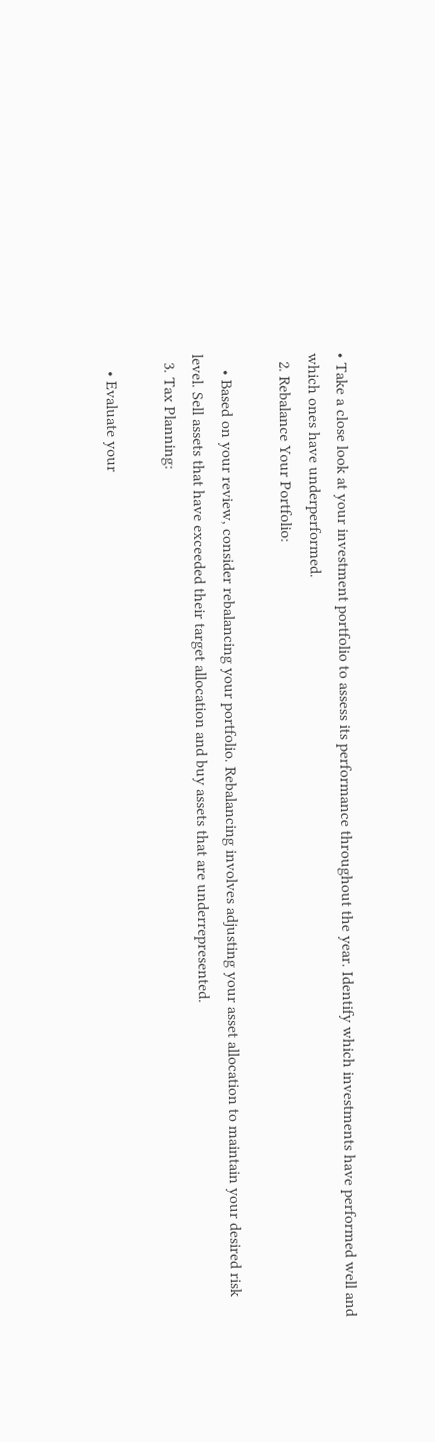• Take a close look at your investment portfolio to assess its performance throughout the year. Identify which investments have performed well and which ones have underperformed.
  2. Rebalance Your Portfolio:

    • Based on your review, consider rebalancing your portfolio. Rebalancing involves adjusting your asset allocation to maintain your desired risk level. Sell assets that have exceeded their target allocation and buy assets that are underrepresented.
  3. Tax Planning:

    • Evaluate your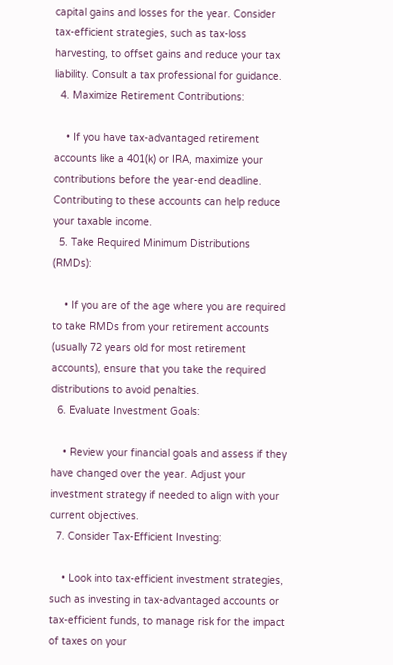capital gains and losses for the year. Consider tax-efficient strategies, such as tax-loss harvesting, to offset gains and reduce your tax liability. Consult a tax professional for guidance.
  4. Maximize Retirement Contributions:

    • If you have tax-advantaged retirement accounts like a 401(k) or IRA, maximize your contributions before the year-end deadline. Contributing to these accounts can help reduce your taxable income.
  5. Take Required Minimum Distributions (RMDs):

    • If you are of the age where you are required to take RMDs from your retirement accounts (usually 72 years old for most retirement accounts), ensure that you take the required distributions to avoid penalties.
  6. Evaluate Investment Goals:

    • Review your financial goals and assess if they have changed over the year. Adjust your investment strategy if needed to align with your current objectives.
  7. Consider Tax-Efficient Investing:

    • Look into tax-efficient investment strategies, such as investing in tax-advantaged accounts or tax-efficient funds, to manage risk for the impact of taxes on your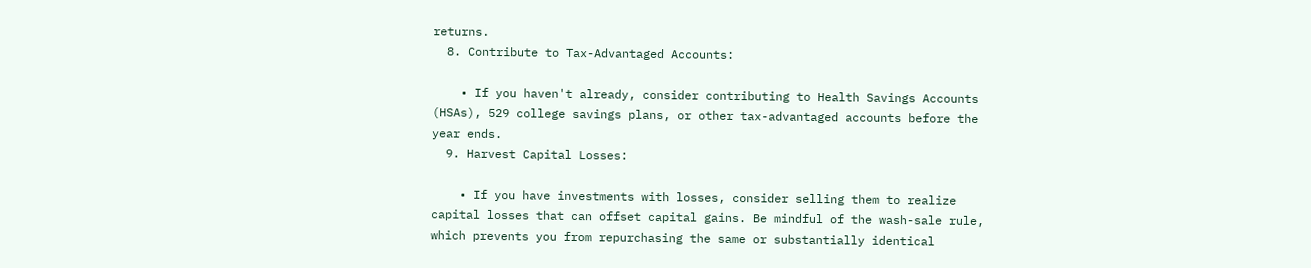returns.
  8. Contribute to Tax-Advantaged Accounts:

    • If you haven't already, consider contributing to Health Savings Accounts (HSAs), 529 college savings plans, or other tax-advantaged accounts before the year ends.
  9. Harvest Capital Losses:

    • If you have investments with losses, consider selling them to realize capital losses that can offset capital gains. Be mindful of the wash-sale rule, which prevents you from repurchasing the same or substantially identical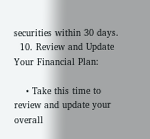securities within 30 days.
  10. Review and Update Your Financial Plan:

    • Take this time to review and update your overall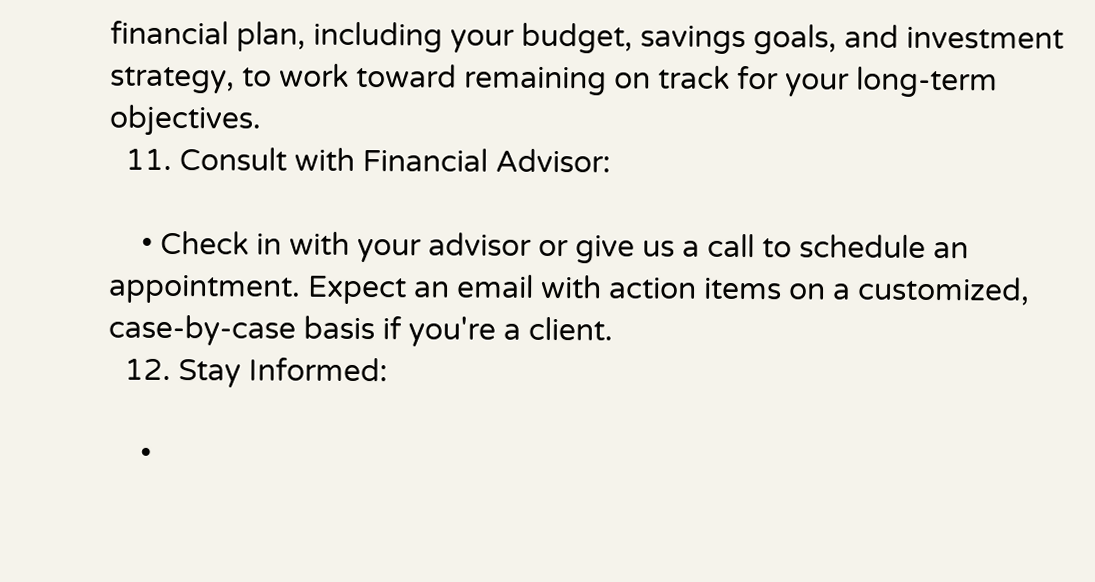financial plan, including your budget, savings goals, and investment strategy, to work toward remaining on track for your long-term objectives.
  11. Consult with Financial Advisor:

    • Check in with your advisor or give us a call to schedule an appointment. Expect an email with action items on a customized, case-by-case basis if you're a client.
  12. Stay Informed:

    •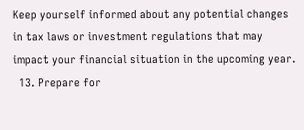Keep yourself informed about any potential changes in tax laws or investment regulations that may impact your financial situation in the upcoming year.
  13. Prepare for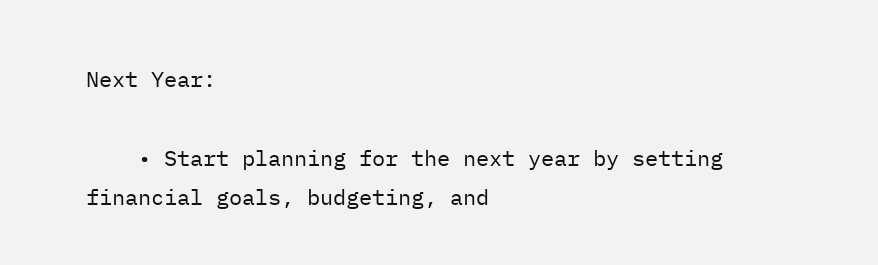Next Year:

    • Start planning for the next year by setting financial goals, budgeting, and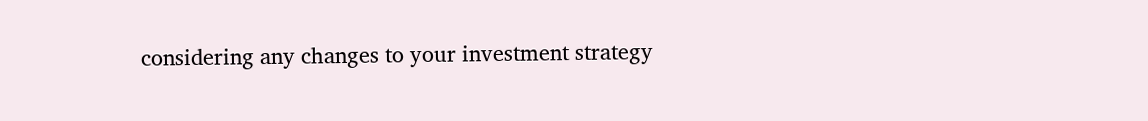considering any changes to your investment strategy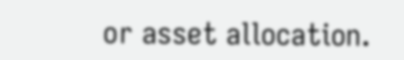or asset allocation.